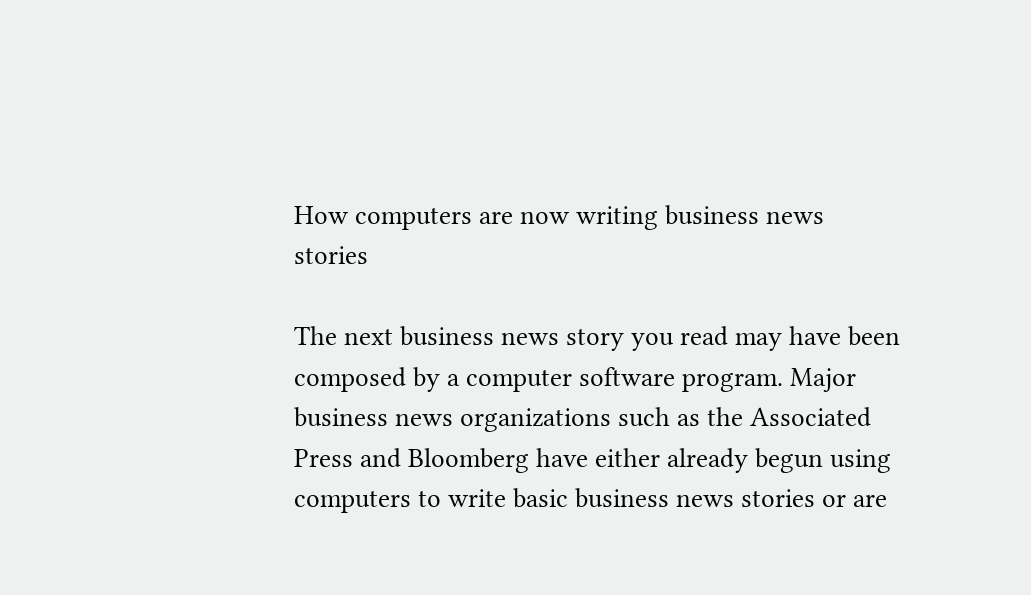How computers are now writing business news stories

The next business news story you read may have been composed by a computer software program. Major business news organizations such as the Associated Press and Bloomberg have either already begun using computers to write basic business news stories or are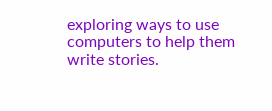exploring ways to use computers to help them write stories.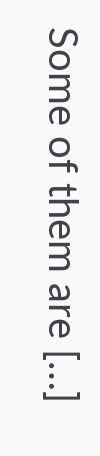Some of them are […]